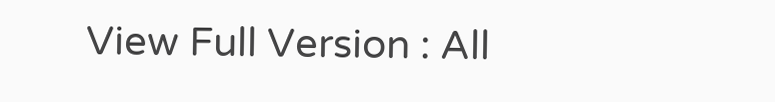View Full Version : All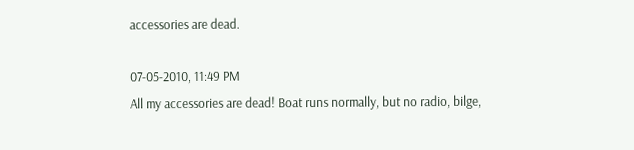accessories are dead.

07-05-2010, 11:49 PM
All my accessories are dead! Boat runs normally, but no radio, bilge,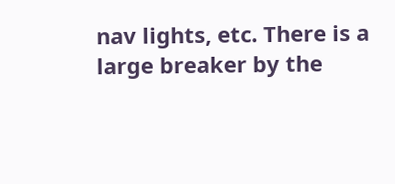nav lights, etc. There is a large breaker by the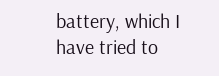battery, which I have tried to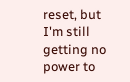reset, but I'm still getting no power to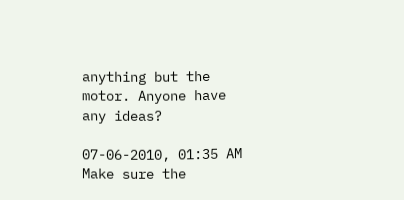anything but the motor. Anyone have any ideas?

07-06-2010, 01:35 AM
Make sure the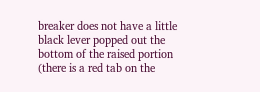breaker does not have a little black lever popped out the bottom of the raised portion (there is a red tab on the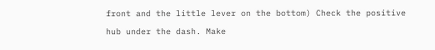front and the little lever on the bottom) Check the positive hub under the dash. Make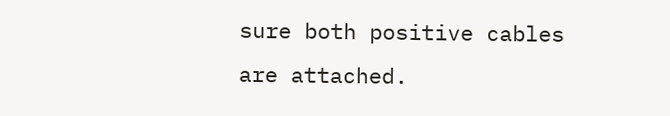sure both positive cables are attached.